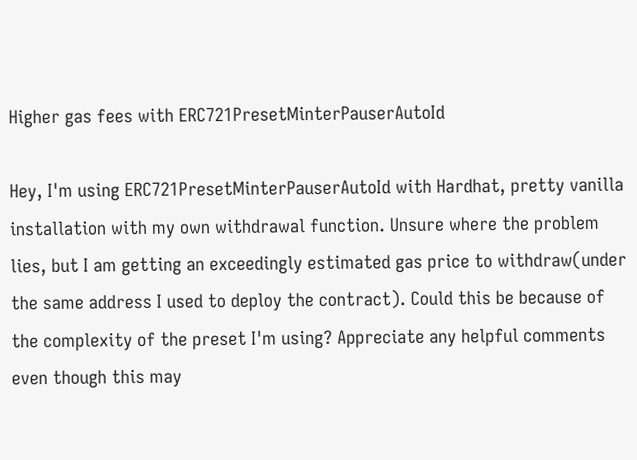Higher gas fees with ERC721PresetMinterPauserAutoId

Hey, I'm using ERC721PresetMinterPauserAutoId with Hardhat, pretty vanilla installation with my own withdrawal function. Unsure where the problem lies, but I am getting an exceedingly estimated gas price to withdraw(under the same address I used to deploy the contract). Could this be because of the complexity of the preset I'm using? Appreciate any helpful comments even though this may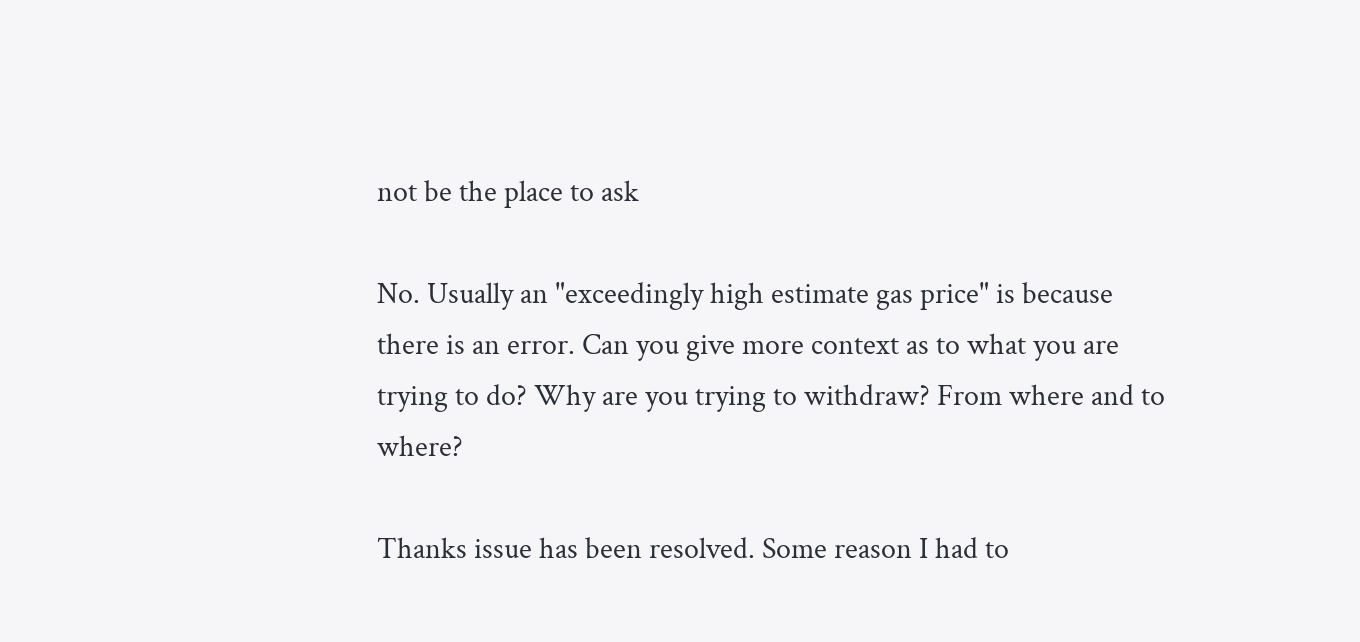not be the place to ask

No. Usually an "exceedingly high estimate gas price" is because there is an error. Can you give more context as to what you are trying to do? Why are you trying to withdraw? From where and to where?

Thanks issue has been resolved. Some reason I had to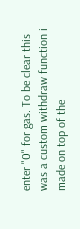enter "0" for gas. To be clear this was a custom withdraw function i made on top of the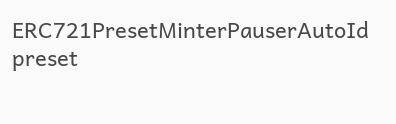ERC721PresetMinterPauserAutoId preset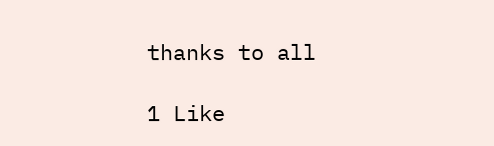thanks to all

1 Like